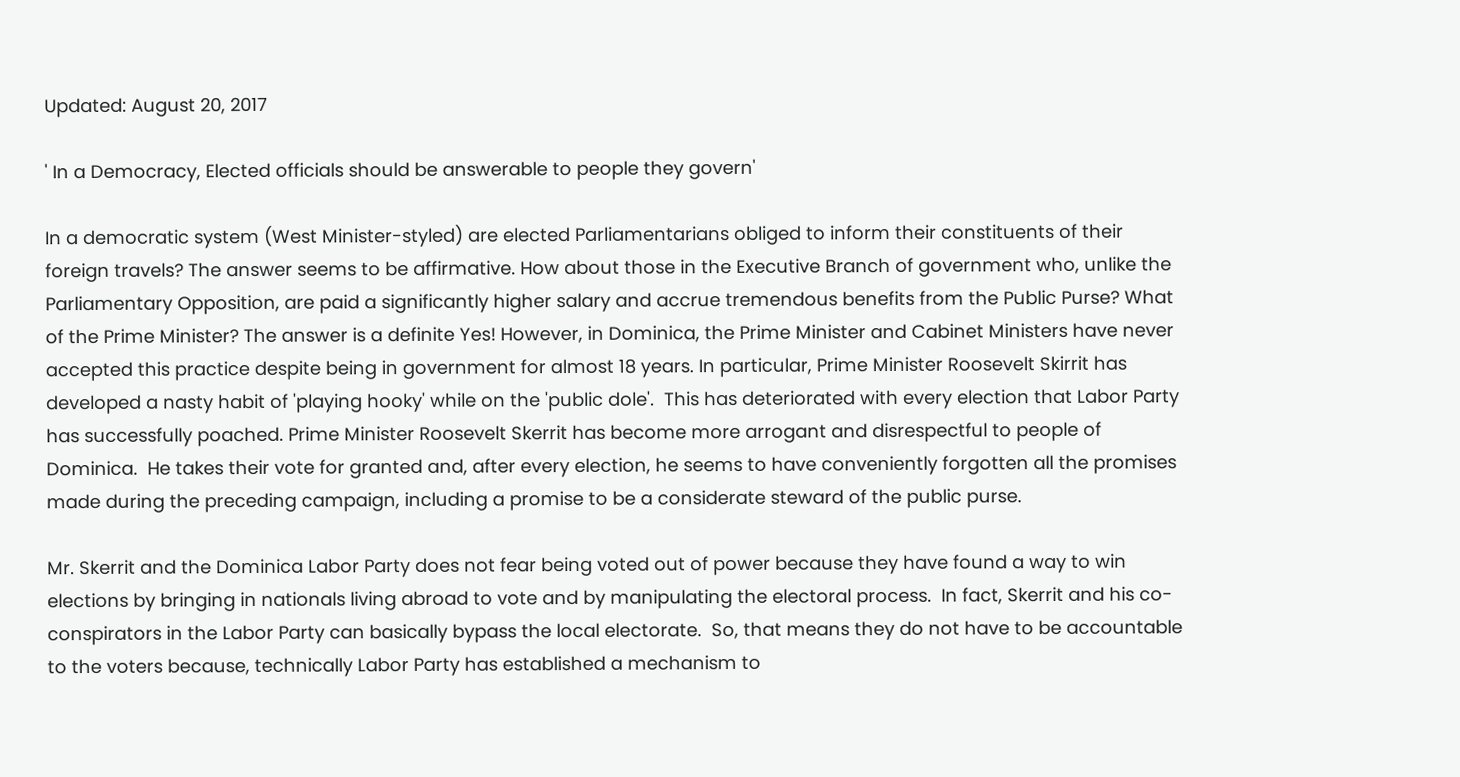Updated: August 20, 2017

' In a Democracy, Elected officials should be answerable to people they govern'

In a democratic system (West Minister-styled) are elected Parliamentarians obliged to inform their constituents of their foreign travels? The answer seems to be affirmative. How about those in the Executive Branch of government who, unlike the Parliamentary Opposition, are paid a significantly higher salary and accrue tremendous benefits from the Public Purse? What of the Prime Minister? The answer is a definite Yes! However, in Dominica, the Prime Minister and Cabinet Ministers have never accepted this practice despite being in government for almost 18 years. In particular, Prime Minister Roosevelt Skirrit has developed a nasty habit of 'playing hooky' while on the 'public dole'.  This has deteriorated with every election that Labor Party has successfully poached. Prime Minister Roosevelt Skerrit has become more arrogant and disrespectful to people of Dominica.  He takes their vote for granted and, after every election, he seems to have conveniently forgotten all the promises made during the preceding campaign, including a promise to be a considerate steward of the public purse.

Mr. Skerrit and the Dominica Labor Party does not fear being voted out of power because they have found a way to win elections by bringing in nationals living abroad to vote and by manipulating the electoral process.  In fact, Skerrit and his co-conspirators in the Labor Party can basically bypass the local electorate.  So, that means they do not have to be accountable to the voters because, technically Labor Party has established a mechanism to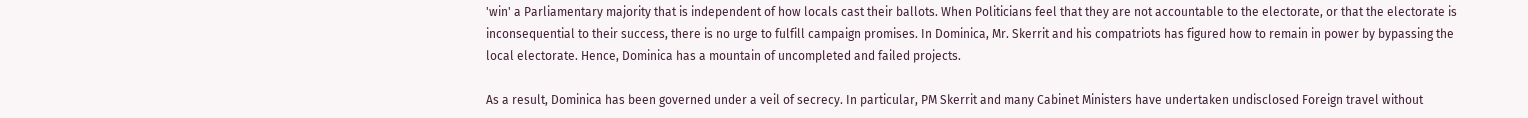'win' a Parliamentary majority that is independent of how locals cast their ballots. When Politicians feel that they are not accountable to the electorate, or that the electorate is inconsequential to their success, there is no urge to fulfill campaign promises. In Dominica, Mr. Skerrit and his compatriots has figured how to remain in power by bypassing the local electorate. Hence, Dominica has a mountain of uncompleted and failed projects.

As a result, Dominica has been governed under a veil of secrecy. In particular, PM Skerrit and many Cabinet Ministers have undertaken undisclosed Foreign travel without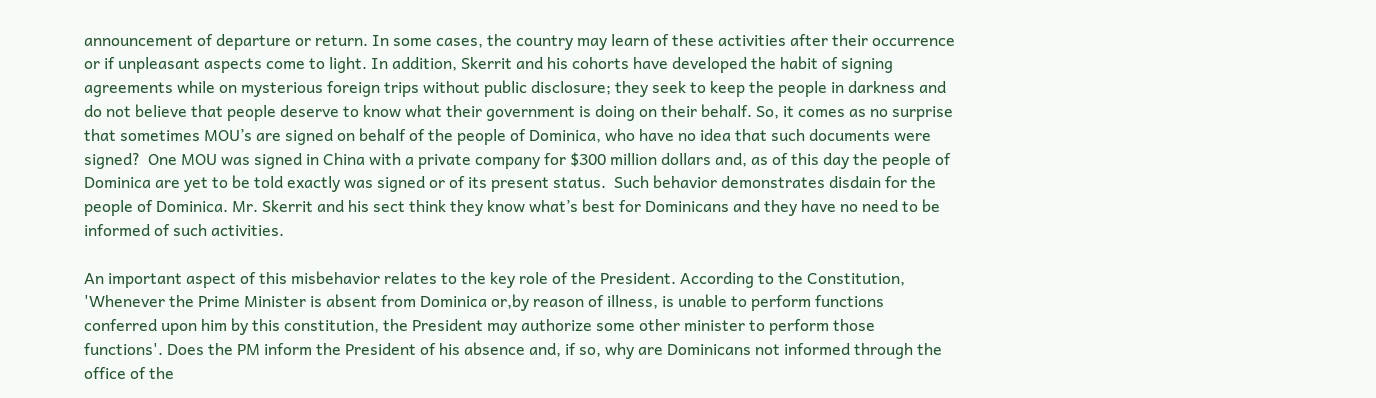announcement of departure or return. In some cases, the country may learn of these activities after their occurrence or if unpleasant aspects come to light. In addition, Skerrit and his cohorts have developed the habit of signing agreements while on mysterious foreign trips without public disclosure; they seek to keep the people in darkness and do not believe that people deserve to know what their government is doing on their behalf. So, it comes as no surprise that sometimes MOU’s are signed on behalf of the people of Dominica, who have no idea that such documents were signed?  One MOU was signed in China with a private company for $300 million dollars and, as of this day the people of Dominica are yet to be told exactly was signed or of its present status.  Such behavior demonstrates disdain for the people of Dominica. Mr. Skerrit and his sect think they know what’s best for Dominicans and they have no need to be informed of such activities.

An important aspect of this misbehavior relates to the key role of the President. According to the Constitution, 'Whenever the Prime Minister is absent from Dominica or,by reason of illness, is unable to perform functions conferred upon him by this constitution, the President may authorize some other minister to perform those functions'. Does the PM inform the President of his absence and, if so, why are Dominicans not informed through the office of the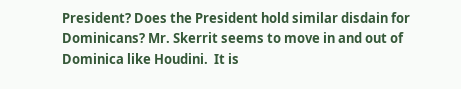President? Does the President hold similar disdain for Dominicans? Mr. Skerrit seems to move in and out of Dominica like Houdini.  It is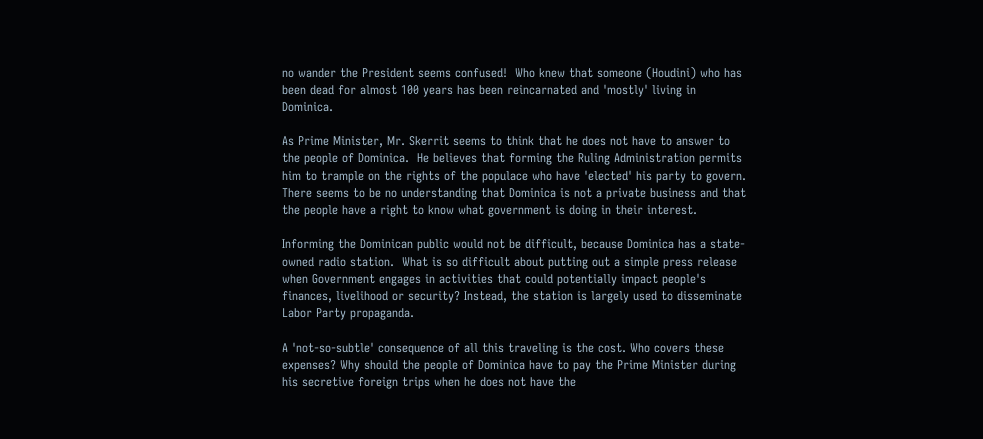no wander the President seems confused!  Who knew that someone (Houdini) who has been dead for almost 100 years has been reincarnated and 'mostly' living in Dominica.

As Prime Minister, Mr. Skerrit seems to think that he does not have to answer to the people of Dominica.  He believes that forming the Ruling Administration permits him to trample on the rights of the populace who have 'elected' his party to govern. There seems to be no understanding that Dominica is not a private business and that the people have a right to know what government is doing in their interest.

Informing the Dominican public would not be difficult, because Dominica has a state-owned radio station.  What is so difficult about putting out a simple press release when Government engages in activities that could potentially impact people's finances, livelihood or security? Instead, the station is largely used to disseminate Labor Party propaganda.

A 'not-so-subtle' consequence of all this traveling is the cost. Who covers these expenses? Why should the people of Dominica have to pay the Prime Minister during his secretive foreign trips when he does not have the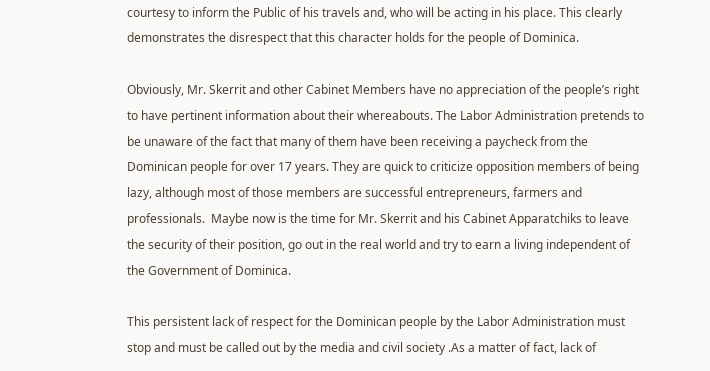courtesy to inform the Public of his travels and, who will be acting in his place. This clearly demonstrates the disrespect that this character holds for the people of Dominica.

Obviously, Mr. Skerrit and other Cabinet Members have no appreciation of the people’s right to have pertinent information about their whereabouts. The Labor Administration pretends to be unaware of the fact that many of them have been receiving a paycheck from the Dominican people for over 17 years. They are quick to criticize opposition members of being lazy, although most of those members are successful entrepreneurs, farmers and professionals.  Maybe now is the time for Mr. Skerrit and his Cabinet Apparatchiks to leave the security of their position, go out in the real world and try to earn a living independent of the Government of Dominica.

This persistent lack of respect for the Dominican people by the Labor Administration must stop and must be called out by the media and civil society .As a matter of fact, lack of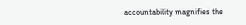accountability magnifies the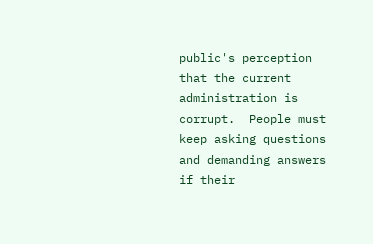public's perception that the current administration is corrupt.  People must keep asking questions and demanding answers if their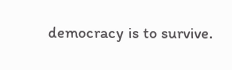democracy is to survive.